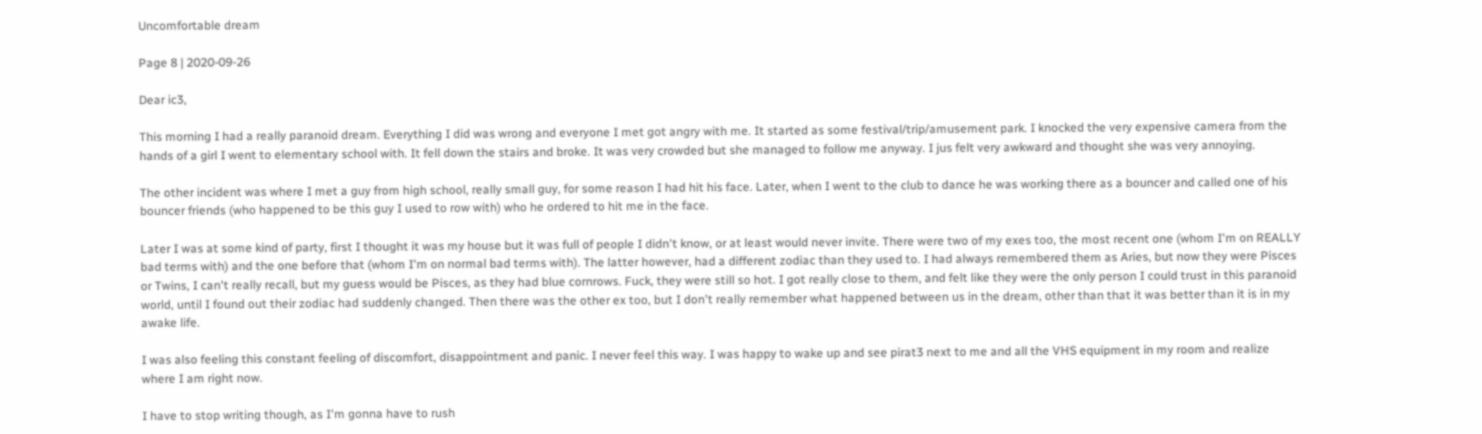Uncomfortable dream

Page 8 | 2020-09-26

Dear ic3,

This morning I had a really paranoid dream. Everything I did was wrong and everyone I met got angry with me. It started as some festival/trip/amusement park. I knocked the very expensive camera from the hands of a girl I went to elementary school with. It fell down the stairs and broke. It was very crowded but she managed to follow me anyway. I jus felt very awkward and thought she was very annoying.

The other incident was where I met a guy from high school, really small guy, for some reason I had hit his face. Later, when I went to the club to dance he was working there as a bouncer and called one of his bouncer friends (who happened to be this guy I used to row with) who he ordered to hit me in the face.

Later I was at some kind of party, first I thought it was my house but it was full of people I didn't know, or at least would never invite. There were two of my exes too, the most recent one (whom I'm on REALLY bad terms with) and the one before that (whom I'm on normal bad terms with). The latter however, had a different zodiac than they used to. I had always remembered them as Aries, but now they were Pisces or Twins, I can't really recall, but my guess would be Pisces, as they had blue cornrows. Fuck, they were still so hot. I got really close to them, and felt like they were the only person I could trust in this paranoid world, until I found out their zodiac had suddenly changed. Then there was the other ex too, but I don't really remember what happened between us in the dream, other than that it was better than it is in my awake life.

I was also feeling this constant feeling of discomfort, disappointment and panic. I never feel this way. I was happy to wake up and see pirat3 next to me and all the VHS equipment in my room and realize where I am right now.

I have to stop writing though, as I'm gonna have to rush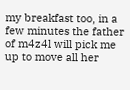my breakfast too, in a few minutes the father of m4z4l will pick me up to move all her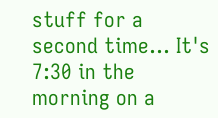stuff for a second time... It's 7:30 in the morning on a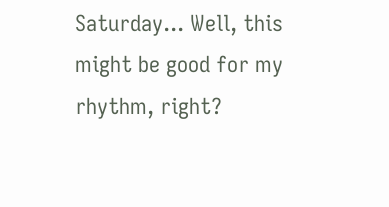Saturday... Well, this might be good for my rhythm, right?